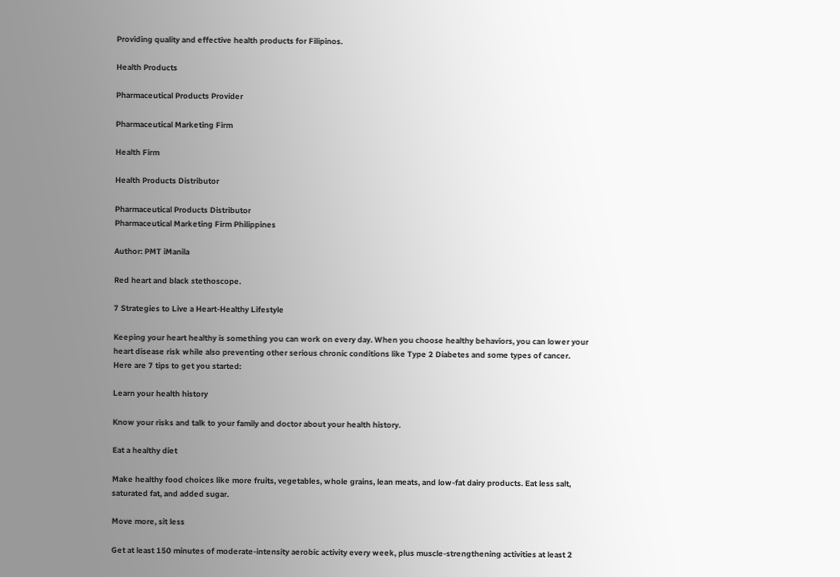Providing quality and effective health products for Filipinos.

Health Products

Pharmaceutical Products Provider

Pharmaceutical Marketing Firm

Health Firm

Health Products Distributor

Pharmaceutical Products Distributor
Pharmaceutical Marketing Firm Philippines

Author: PMT iManila

Red heart and black stethoscope.

7 Strategies to Live a Heart-Healthy Lifestyle

Keeping your heart healthy is something you can work on every day. When you choose healthy behaviors, you can lower your heart disease risk while also preventing other serious chronic conditions like Type 2 Diabetes and some types of cancer.
Here are 7 tips to get you started:

Learn your health history

Know your risks and talk to your family and doctor about your health history.

Eat a healthy diet

Make healthy food choices like more fruits, vegetables, whole grains, lean meats, and low-fat dairy products. Eat less salt, saturated fat, and added sugar.

Move more, sit less

Get at least 150 minutes of moderate-intensity aerobic activity every week, plus muscle-strengthening activities at least 2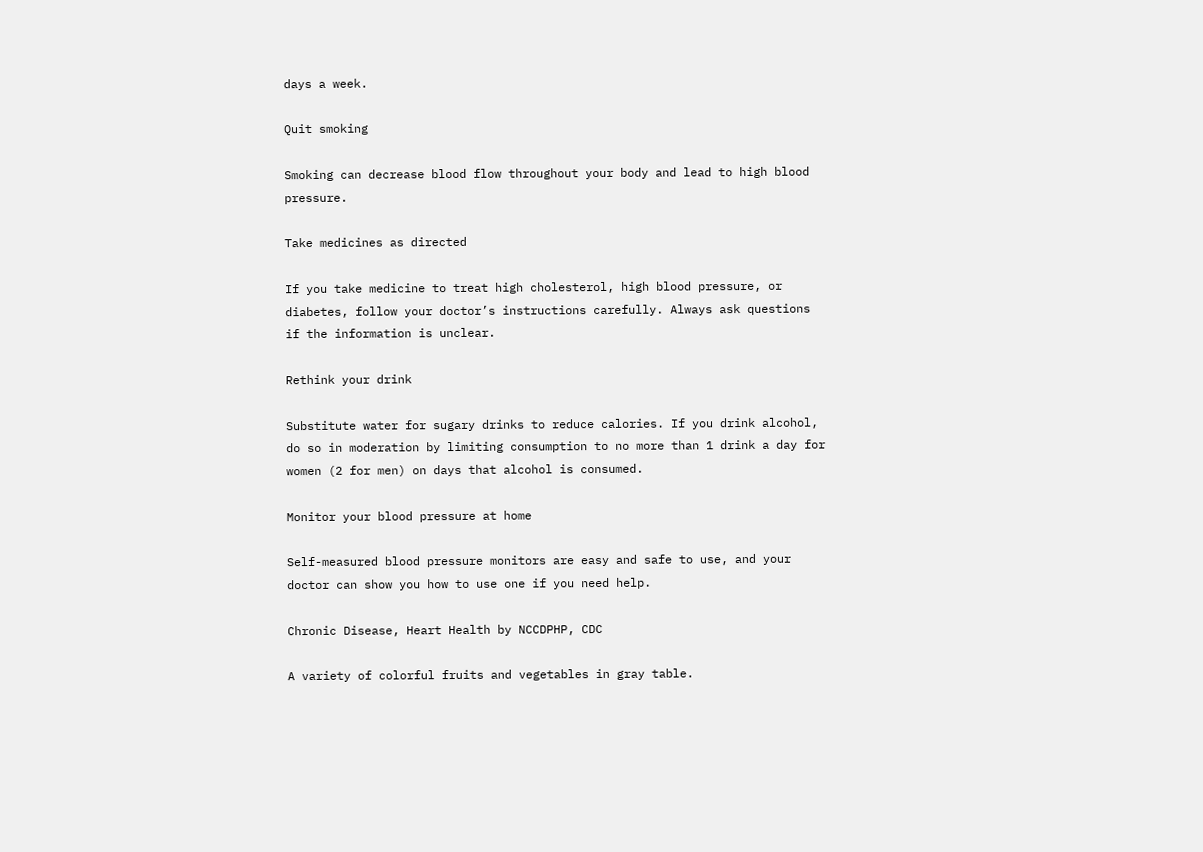days a week.

Quit smoking

Smoking can decrease blood flow throughout your body and lead to high blood pressure.

Take medicines as directed

If you take medicine to treat high cholesterol, high blood pressure, or diabetes, follow your doctor’s instructions carefully. Always ask questions if the information is unclear.

Rethink your drink

Substitute water for sugary drinks to reduce calories. If you drink alcohol, do so in moderation by limiting consumption to no more than 1 drink a day for women (2 for men) on days that alcohol is consumed.

Monitor your blood pressure at home

Self-measured blood pressure monitors are easy and safe to use, and your doctor can show you how to use one if you need help.

Chronic Disease, Heart Health by NCCDPHP, CDC

A variety of colorful fruits and vegetables in gray table.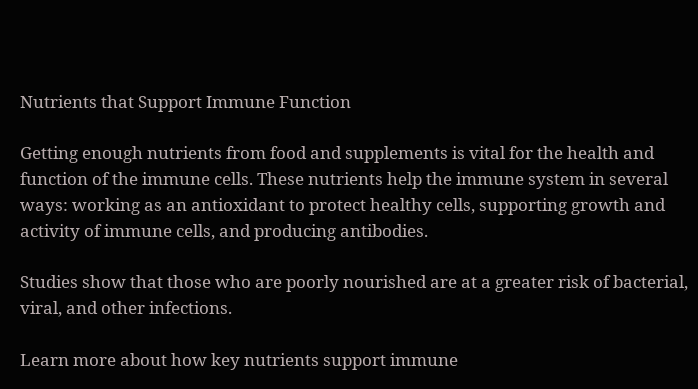Nutrients that Support Immune Function

Getting enough nutrients from food and supplements is vital for the health and function of the immune cells. These nutrients help the immune system in several ways: working as an antioxidant to protect healthy cells, supporting growth and activity of immune cells, and producing antibodies.

Studies show that those who are poorly nourished are at a greater risk of bacterial, viral, and other infections.

Learn more about how key nutrients support immune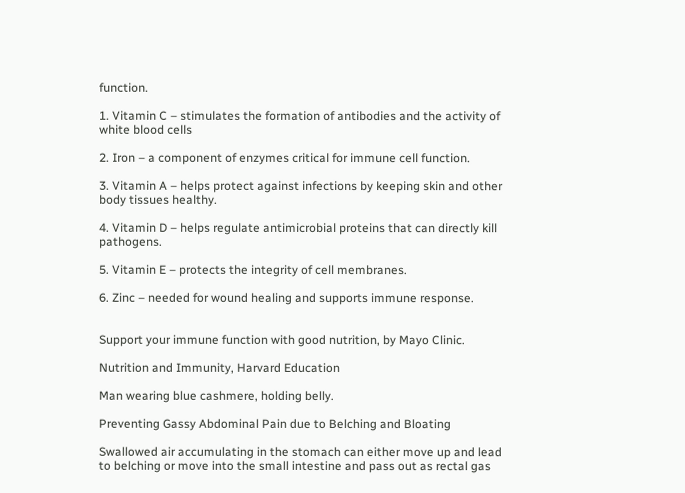function.

1. Vitamin C – stimulates the formation of antibodies and the activity of white blood cells

2. Iron – a component of enzymes critical for immune cell function.

3. Vitamin A – helps protect against infections by keeping skin and other body tissues healthy.

4. Vitamin D – helps regulate antimicrobial proteins that can directly kill pathogens.

5. Vitamin E – protects the integrity of cell membranes.

6. Zinc – needed for wound healing and supports immune response.


Support your immune function with good nutrition, by Mayo Clinic.

Nutrition and Immunity, Harvard Education

Man wearing blue cashmere, holding belly.

Preventing Gassy Abdominal Pain due to Belching and Bloating

Swallowed air accumulating in the stomach can either move up and lead to belching or move into the small intestine and pass out as rectal gas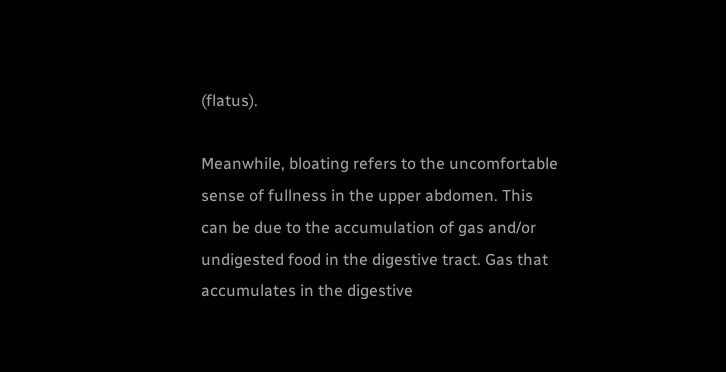(flatus).

Meanwhile, bloating refers to the uncomfortable sense of fullness in the upper abdomen. This can be due to the accumulation of gas and/or undigested food in the digestive tract. Gas that accumulates in the digestive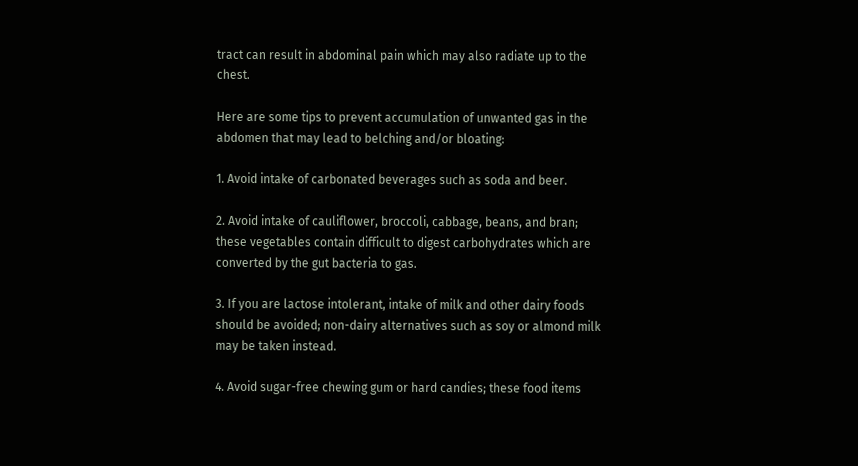tract can result in abdominal pain which may also radiate up to the chest.

Here are some tips to prevent accumulation of unwanted gas in the abdomen that may lead to belching and/or bloating:

1. Avoid intake of carbonated beverages such as soda and beer.

2. Avoid intake of cauliflower, broccoli, cabbage, beans, and bran; these vegetables contain difficult to digest carbohydrates which are converted by the gut bacteria to gas.

3. If you are lactose intolerant, intake of milk and other dairy foods should be avoided; non-dairy alternatives such as soy or almond milk may be taken instead.

4. Avoid sugar-free chewing gum or hard candies; these food items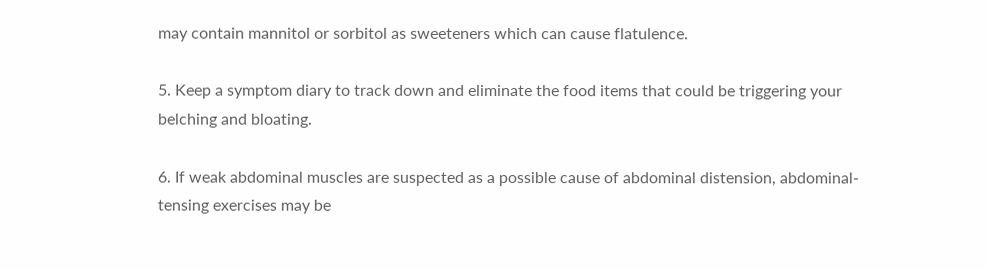may contain mannitol or sorbitol as sweeteners which can cause flatulence.

5. Keep a symptom diary to track down and eliminate the food items that could be triggering your belching and bloating.

6. If weak abdominal muscles are suspected as a possible cause of abdominal distension, abdominal-tensing exercises may be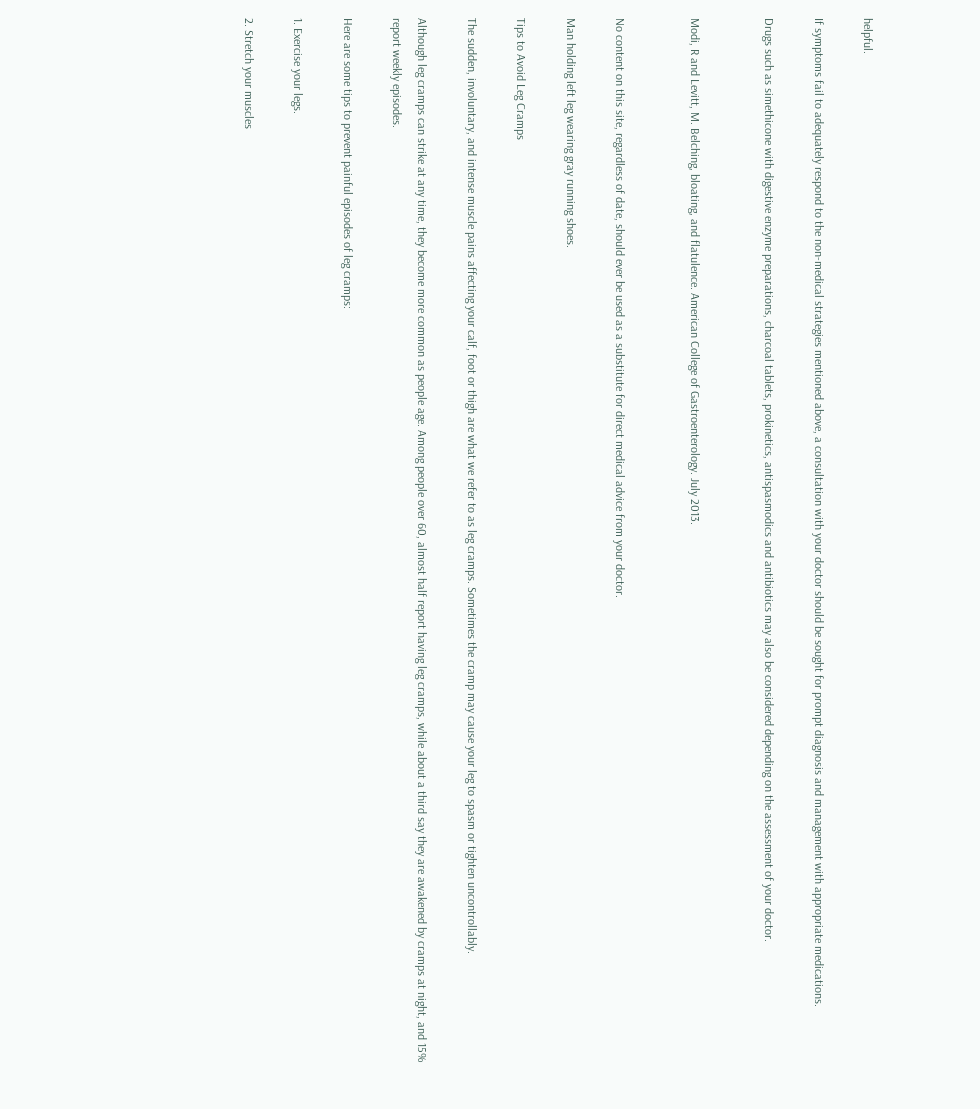helpful.

If symptoms fail to adequately respond to the non-medical strategies mentioned above, a consultation with your doctor should be sought for prompt diagnosis and management with appropriate medications.

Drugs such as simethicone with digestive enzyme preparations, charcoal tablets, prokinetics, antispasmodics and antibiotics may also be considered depending on the assessment of your doctor.


Modi, R and Levitt, M. Belching, bloating, and flatulence. American College of Gastroenterology. July 2013.


No content on this site, regardless of date, should ever be used as a substitute for direct medical advice from your doctor.

Man holding left leg wearing gray running shoes.

Tips to Avoid Leg Cramps

The sudden, involuntary, and intense muscle pains affecting your calf, foot or thigh are what we refer to as leg cramps. Sometimes the cramp may cause your leg to spasm or tighten uncontrollably.

Although leg cramps can strike at any time, they become more common as people age. Among people over 60, almost half report having leg cramps, while about a third say they are awakened by cramps at night, and 15% report weekly episodes.

Here are some tips to prevent painful episodes of leg cramps:

1. Exercise your legs.

2. Stretch your muscles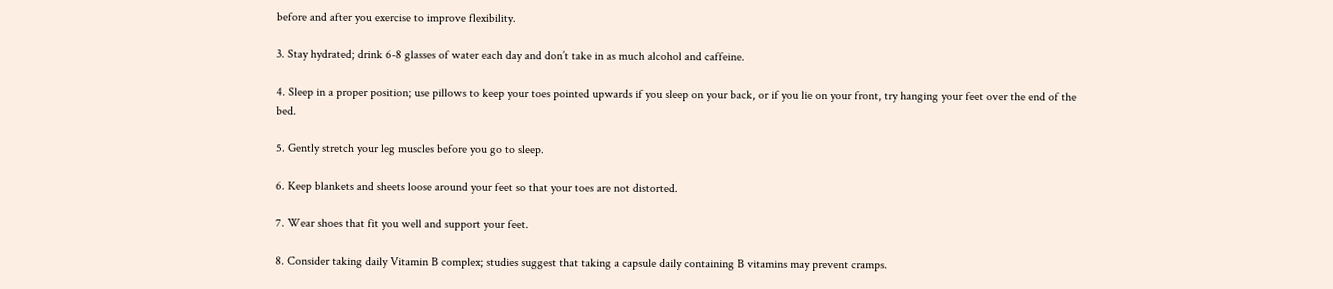before and after you exercise to improve flexibility.

3. Stay hydrated; drink 6-8 glasses of water each day and don’t take in as much alcohol and caffeine.

4. Sleep in a proper position; use pillows to keep your toes pointed upwards if you sleep on your back, or if you lie on your front, try hanging your feet over the end of the bed.

5. Gently stretch your leg muscles before you go to sleep.

6. Keep blankets and sheets loose around your feet so that your toes are not distorted.

7. Wear shoes that fit you well and support your feet.

8. Consider taking daily Vitamin B complex; studies suggest that taking a capsule daily containing B vitamins may prevent cramps.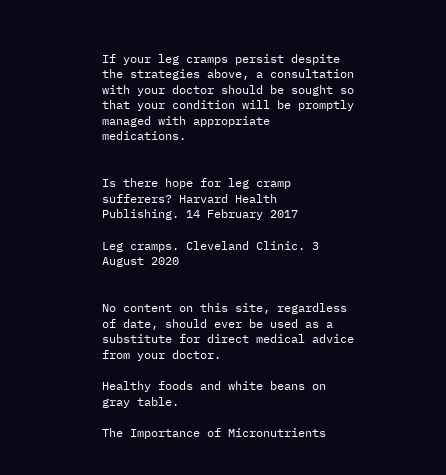If your leg cramps persist despite the strategies above, a consultation with your doctor should be sought so that your condition will be promptly managed with appropriate medications.


Is there hope for leg cramp sufferers? Harvard Health Publishing. 14 February 2017

Leg cramps. Cleveland Clinic. 3 August 2020


No content on this site, regardless of date, should ever be used as a substitute for direct medical advice from your doctor.

Healthy foods and white beans on gray table.

The Importance of Micronutrients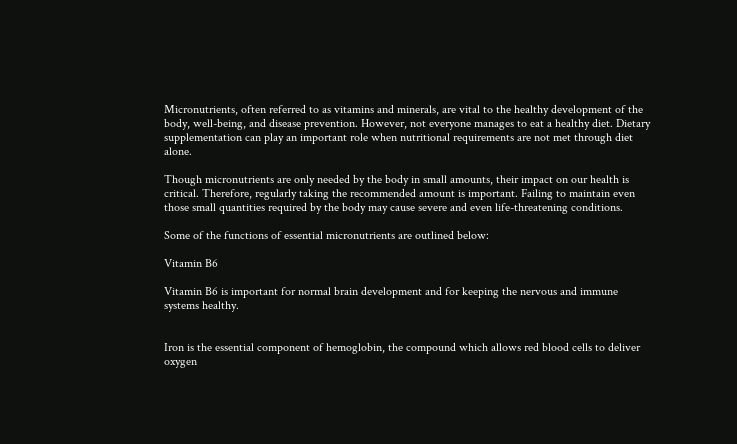Micronutrients, often referred to as vitamins and minerals, are vital to the healthy development of the body, well-being, and disease prevention. However, not everyone manages to eat a healthy diet. Dietary supplementation can play an important role when nutritional requirements are not met through diet alone.

Though micronutrients are only needed by the body in small amounts, their impact on our health is critical. Therefore, regularly taking the recommended amount is important. Failing to maintain even those small quantities required by the body may cause severe and even life-threatening conditions.

Some of the functions of essential micronutrients are outlined below:

Vitamin B6

Vitamin B6 is important for normal brain development and for keeping the nervous and immune systems healthy.


Iron is the essential component of hemoglobin, the compound which allows red blood cells to deliver oxygen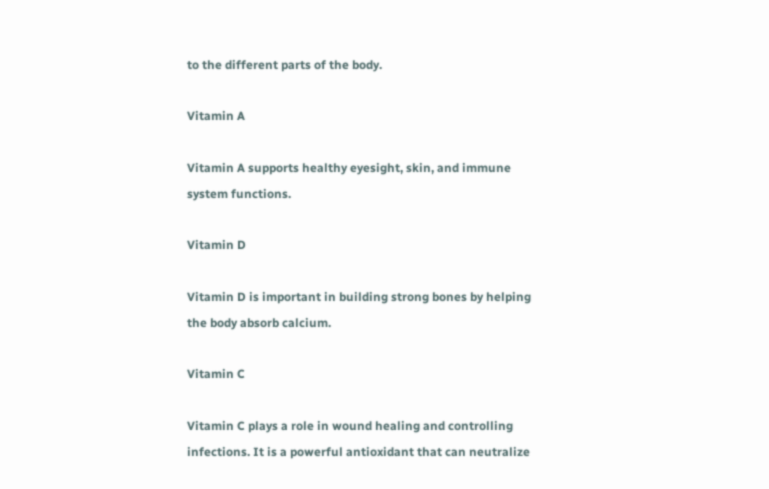to the different parts of the body.

Vitamin A

Vitamin A supports healthy eyesight, skin, and immune system functions.

Vitamin D

Vitamin D is important in building strong bones by helping the body absorb calcium.

Vitamin C

Vitamin C plays a role in wound healing and controlling infections. It is a powerful antioxidant that can neutralize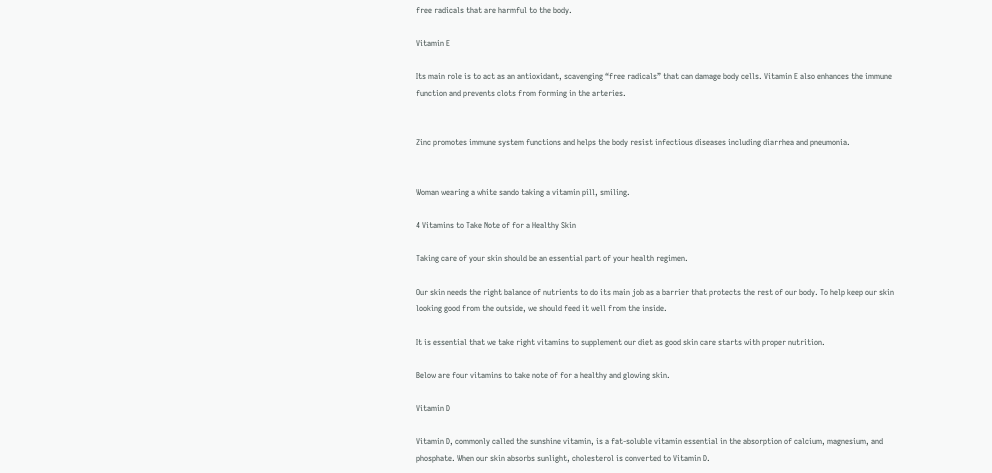free radicals that are harmful to the body.

Vitamin E

Its main role is to act as an antioxidant, scavenging “free radicals” that can damage body cells. Vitamin E also enhances the immune function and prevents clots from forming in the arteries.


Zinc promotes immune system functions and helps the body resist infectious diseases including diarrhea and pneumonia.


Woman wearing a white sando taking a vitamin pill, smiling.

4 Vitamins to Take Note of for a Healthy Skin

Taking care of your skin should be an essential part of your health regimen.

Our skin needs the right balance of nutrients to do its main job as a barrier that protects the rest of our body. To help keep our skin looking good from the outside, we should feed it well from the inside.

It is essential that we take right vitamins to supplement our diet as good skin care starts with proper nutrition.

Below are four vitamins to take note of for a healthy and glowing skin.

Vitamin D

Vitamin D, commonly called the sunshine vitamin, is a fat-soluble vitamin essential in the absorption of calcium, magnesium, and phosphate. When our skin absorbs sunlight, cholesterol is converted to Vitamin D.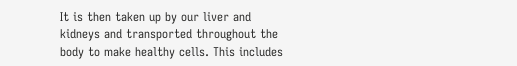It is then taken up by our liver and kidneys and transported throughout the body to make healthy cells. This includes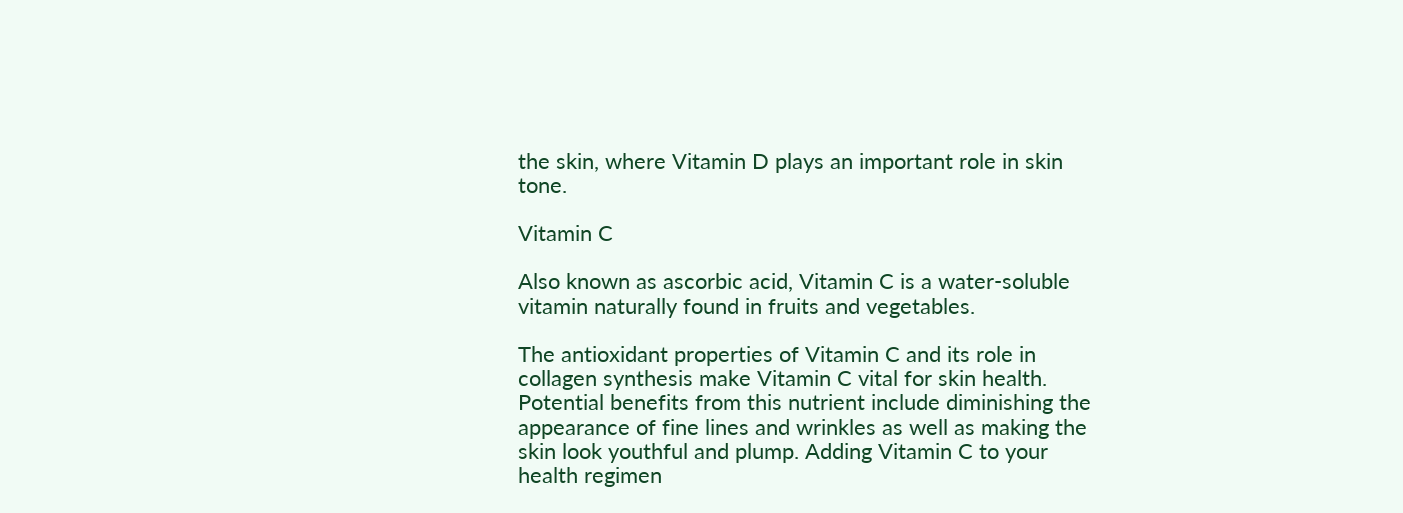the skin, where Vitamin D plays an important role in skin tone.

Vitamin C

Also known as ascorbic acid, Vitamin C is a water-soluble vitamin naturally found in fruits and vegetables.

The antioxidant properties of Vitamin C and its role in collagen synthesis make Vitamin C vital for skin health.  Potential benefits from this nutrient include diminishing the appearance of fine lines and wrinkles as well as making the skin look youthful and plump. Adding Vitamin C to your health regimen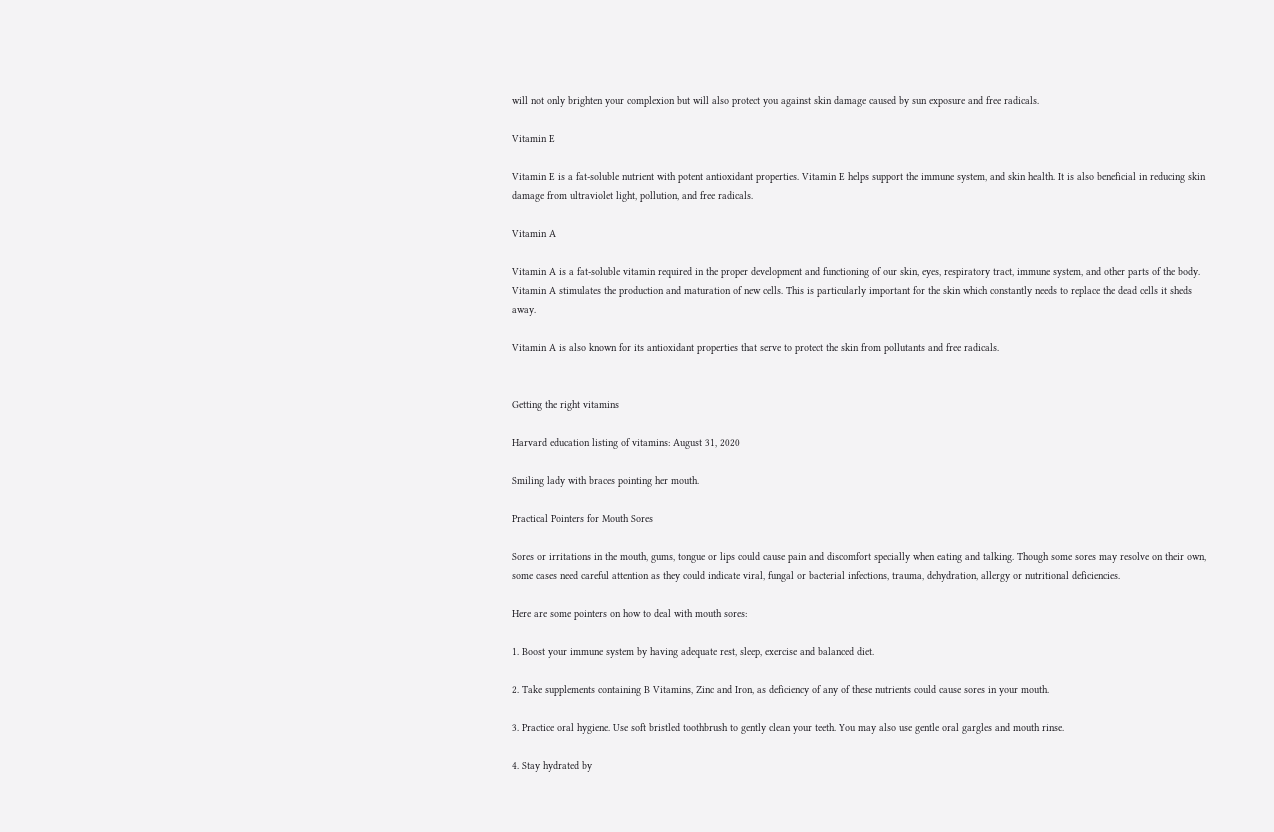will not only brighten your complexion but will also protect you against skin damage caused by sun exposure and free radicals.

Vitamin E

Vitamin E is a fat-soluble nutrient with potent antioxidant properties. Vitamin E helps support the immune system, and skin health. It is also beneficial in reducing skin damage from ultraviolet light, pollution, and free radicals.

Vitamin A

Vitamin A is a fat-soluble vitamin required in the proper development and functioning of our skin, eyes, respiratory tract, immune system, and other parts of the body. Vitamin A stimulates the production and maturation of new cells. This is particularly important for the skin which constantly needs to replace the dead cells it sheds away.

Vitamin A is also known for its antioxidant properties that serve to protect the skin from pollutants and free radicals.


Getting the right vitamins

Harvard education listing of vitamins: August 31, 2020

Smiling lady with braces pointing her mouth.

Practical Pointers for Mouth Sores

Sores or irritations in the mouth, gums, tongue or lips could cause pain and discomfort specially when eating and talking. Though some sores may resolve on their own, some cases need careful attention as they could indicate viral, fungal or bacterial infections, trauma, dehydration, allergy or nutritional deficiencies.

Here are some pointers on how to deal with mouth sores:

1. Boost your immune system by having adequate rest, sleep, exercise and balanced diet.

2. Take supplements containing B Vitamins, Zinc and Iron, as deficiency of any of these nutrients could cause sores in your mouth.

3. Practice oral hygiene. Use soft bristled toothbrush to gently clean your teeth. You may also use gentle oral gargles and mouth rinse.

4. Stay hydrated by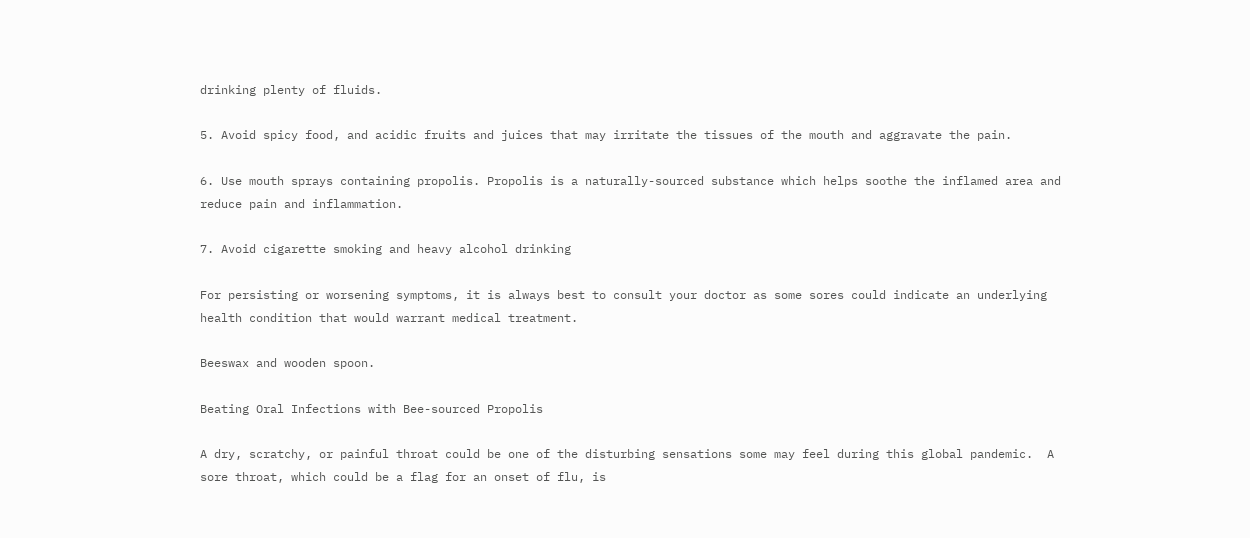drinking plenty of fluids.

5. Avoid spicy food, and acidic fruits and juices that may irritate the tissues of the mouth and aggravate the pain.

6. Use mouth sprays containing propolis. Propolis is a naturally-sourced substance which helps soothe the inflamed area and reduce pain and inflammation.

7. Avoid cigarette smoking and heavy alcohol drinking

For persisting or worsening symptoms, it is always best to consult your doctor as some sores could indicate an underlying health condition that would warrant medical treatment.

Beeswax and wooden spoon.

Beating Oral Infections with Bee-sourced Propolis

A dry, scratchy, or painful throat could be one of the disturbing sensations some may feel during this global pandemic.  A sore throat, which could be a flag for an onset of flu, is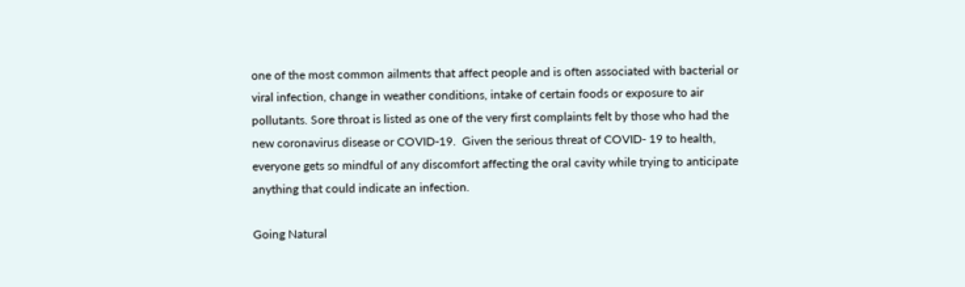one of the most common ailments that affect people and is often associated with bacterial or viral infection, change in weather conditions, intake of certain foods or exposure to air pollutants. Sore throat is listed as one of the very first complaints felt by those who had the new coronavirus disease or COVID-19.  Given the serious threat of COVID- 19 to health, everyone gets so mindful of any discomfort affecting the oral cavity while trying to anticipate anything that could indicate an infection.

Going Natural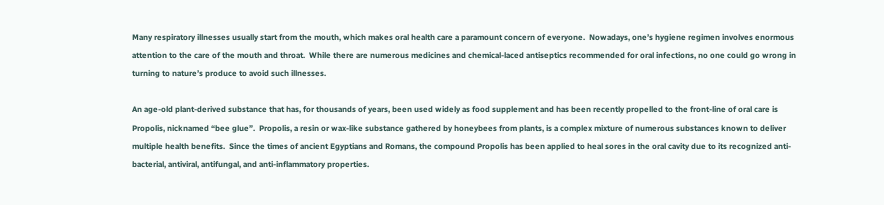Many respiratory illnesses usually start from the mouth, which makes oral health care a paramount concern of everyone.  Nowadays, one’s hygiene regimen involves enormous attention to the care of the mouth and throat.  While there are numerous medicines and chemical-laced antiseptics recommended for oral infections, no one could go wrong in turning to nature’s produce to avoid such illnesses.

An age-old plant-derived substance that has, for thousands of years, been used widely as food supplement and has been recently propelled to the front-line of oral care is Propolis, nicknamed “bee glue”.  Propolis, a resin or wax-like substance gathered by honeybees from plants, is a complex mixture of numerous substances known to deliver multiple health benefits.  Since the times of ancient Egyptians and Romans, the compound Propolis has been applied to heal sores in the oral cavity due to its recognized anti-bacterial, antiviral, antifungal, and anti-inflammatory properties.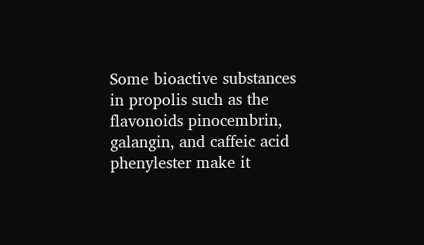Some bioactive substances in propolis such as the flavonoids pinocembrin, galangin, and caffeic acid phenylester make it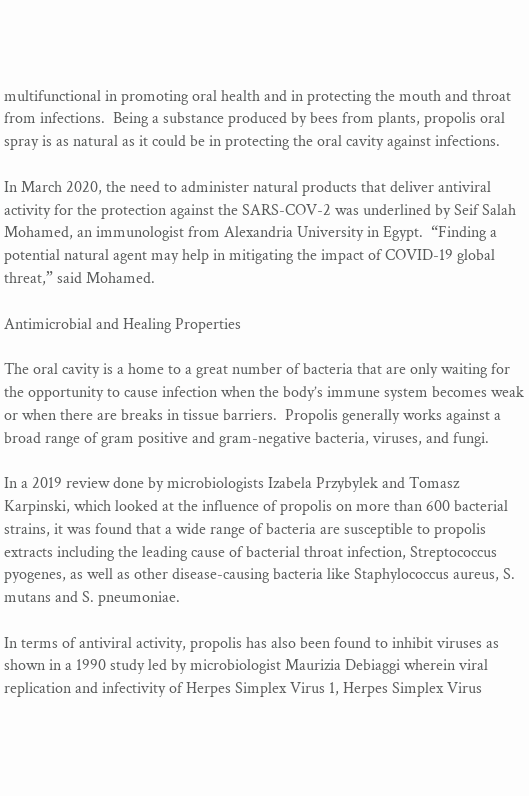multifunctional in promoting oral health and in protecting the mouth and throat from infections.  Being a substance produced by bees from plants, propolis oral spray is as natural as it could be in protecting the oral cavity against infections.

In March 2020, the need to administer natural products that deliver antiviral activity for the protection against the SARS-COV-2 was underlined by Seif Salah Mohamed, an immunologist from Alexandria University in Egypt.  “Finding a potential natural agent may help in mitigating the impact of COVID-19 global threat,” said Mohamed.

Antimicrobial and Healing Properties

The oral cavity is a home to a great number of bacteria that are only waiting for the opportunity to cause infection when the body’s immune system becomes weak or when there are breaks in tissue barriers.  Propolis generally works against a broad range of gram positive and gram-negative bacteria, viruses, and fungi.

In a 2019 review done by microbiologists Izabela Przybylek and Tomasz Karpinski, which looked at the influence of propolis on more than 600 bacterial strains, it was found that a wide range of bacteria are susceptible to propolis extracts including the leading cause of bacterial throat infection, Streptococcus pyogenes, as well as other disease-causing bacteria like Staphylococcus aureus, S. mutans and S. pneumoniae.

In terms of antiviral activity, propolis has also been found to inhibit viruses as shown in a 1990 study led by microbiologist Maurizia Debiaggi wherein viral replication and infectivity of Herpes Simplex Virus 1, Herpes Simplex Virus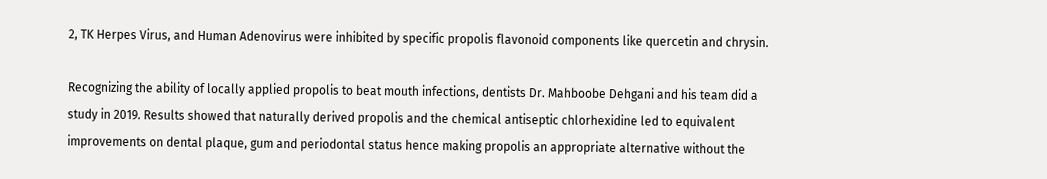2, TK Herpes Virus, and Human Adenovirus were inhibited by specific propolis flavonoid components like quercetin and chrysin.

Recognizing the ability of locally applied propolis to beat mouth infections, dentists Dr. Mahboobe Dehgani and his team did a study in 2019. Results showed that naturally derived propolis and the chemical antiseptic chlorhexidine led to equivalent improvements on dental plaque, gum and periodontal status hence making propolis an appropriate alternative without the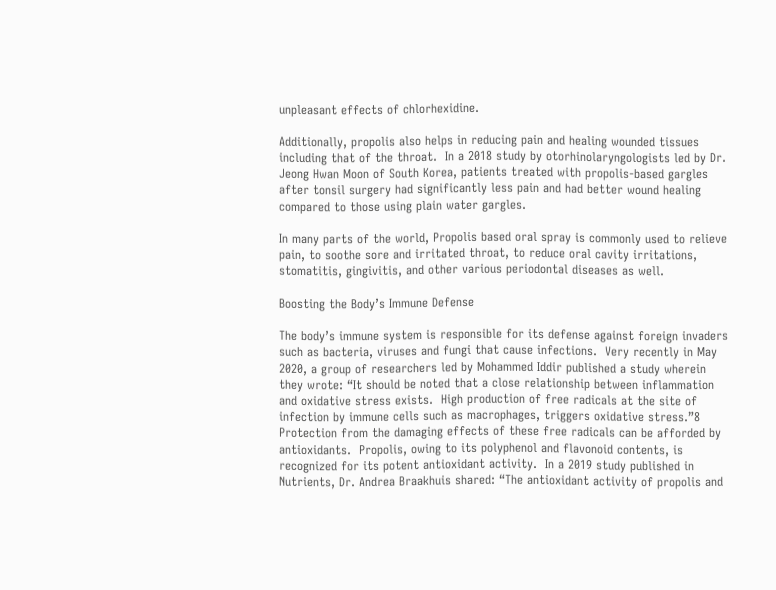unpleasant effects of chlorhexidine.

Additionally, propolis also helps in reducing pain and healing wounded tissues including that of the throat.  In a 2018 study by otorhinolaryngologists led by Dr. Jeong Hwan Moon of South Korea, patients treated with propolis-based gargles after tonsil surgery had significantly less pain and had better wound healing compared to those using plain water gargles.

In many parts of the world, Propolis based oral spray is commonly used to relieve pain, to soothe sore and irritated throat, to reduce oral cavity irritations, stomatitis, gingivitis, and other various periodontal diseases as well.

Boosting the Body’s Immune Defense

The body’s immune system is responsible for its defense against foreign invaders such as bacteria, viruses and fungi that cause infections.  Very recently in May 2020, a group of researchers led by Mohammed Iddir published a study wherein they wrote: “It should be noted that a close relationship between inflammation and oxidative stress exists.  High production of free radicals at the site of infection by immune cells such as macrophages, triggers oxidative stress.”8  Protection from the damaging effects of these free radicals can be afforded by antioxidants.  Propolis, owing to its polyphenol and flavonoid contents, is recognized for its potent antioxidant activity.  In a 2019 study published in Nutrients, Dr. Andrea Braakhuis shared: “The antioxidant activity of propolis and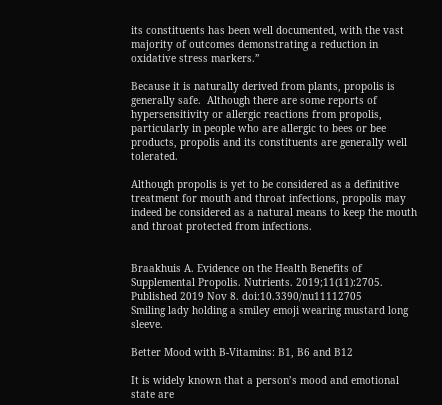its constituents has been well documented, with the vast majority of outcomes demonstrating a reduction in oxidative stress markers.”

Because it is naturally derived from plants, propolis is generally safe.  Although there are some reports of hypersensitivity or allergic reactions from propolis, particularly in people who are allergic to bees or bee products, propolis and its constituents are generally well tolerated.

Although propolis is yet to be considered as a definitive treatment for mouth and throat infections, propolis may indeed be considered as a natural means to keep the mouth and throat protected from infections.


Braakhuis A. Evidence on the Health Benefits of Supplemental Propolis. Nutrients. 2019;11(11):2705. Published 2019 Nov 8. doi:10.3390/nu11112705
Smiling lady holding a smiley emoji wearing mustard long sleeve.

Better Mood with B-Vitamins: B1, B6 and B12

It is widely known that a person’s mood and emotional state are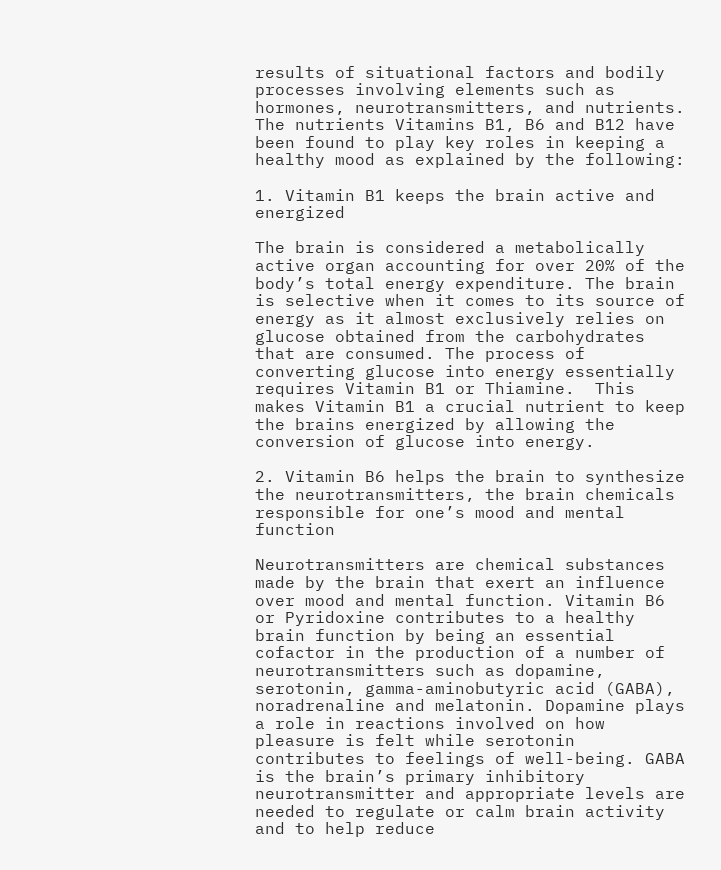results of situational factors and bodily processes involving elements such as hormones, neurotransmitters, and nutrients. The nutrients Vitamins B1, B6 and B12 have been found to play key roles in keeping a healthy mood as explained by the following:

1. Vitamin B1 keeps the brain active and energized

The brain is considered a metabolically active organ accounting for over 20% of the body’s total energy expenditure. The brain is selective when it comes to its source of energy as it almost exclusively relies on glucose obtained from the carbohydrates that are consumed. The process of converting glucose into energy essentially requires Vitamin B1 or Thiamine.  This makes Vitamin B1 a crucial nutrient to keep the brains energized by allowing the conversion of glucose into energy.

2. Vitamin B6 helps the brain to synthesize the neurotransmitters, the brain chemicals responsible for one’s mood and mental function

Neurotransmitters are chemical substances made by the brain that exert an influence over mood and mental function. Vitamin B6 or Pyridoxine contributes to a healthy brain function by being an essential cofactor in the production of a number of neurotransmitters such as dopamine, serotonin, gamma-aminobutyric acid (GABA), noradrenaline and melatonin. Dopamine plays a role in reactions involved on how pleasure is felt while serotonin contributes to feelings of well-being. GABA is the brain’s primary inhibitory neurotransmitter and appropriate levels are needed to regulate or calm brain activity and to help reduce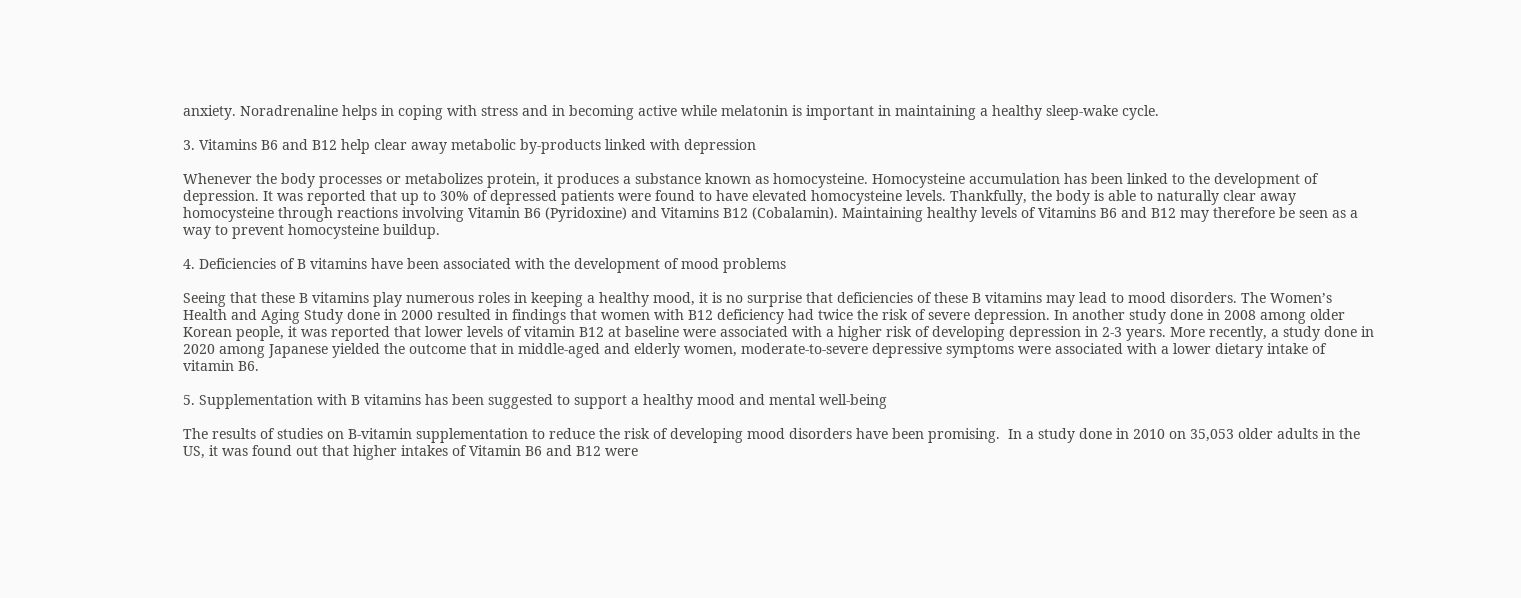anxiety. Noradrenaline helps in coping with stress and in becoming active while melatonin is important in maintaining a healthy sleep-wake cycle.

3. Vitamins B6 and B12 help clear away metabolic by-products linked with depression

Whenever the body processes or metabolizes protein, it produces a substance known as homocysteine. Homocysteine accumulation has been linked to the development of depression. It was reported that up to 30% of depressed patients were found to have elevated homocysteine levels. Thankfully, the body is able to naturally clear away homocysteine through reactions involving Vitamin B6 (Pyridoxine) and Vitamins B12 (Cobalamin). Maintaining healthy levels of Vitamins B6 and B12 may therefore be seen as a way to prevent homocysteine buildup.

4. Deficiencies of B vitamins have been associated with the development of mood problems

Seeing that these B vitamins play numerous roles in keeping a healthy mood, it is no surprise that deficiencies of these B vitamins may lead to mood disorders. The Women’s Health and Aging Study done in 2000 resulted in findings that women with B12 deficiency had twice the risk of severe depression. In another study done in 2008 among older Korean people, it was reported that lower levels of vitamin B12 at baseline were associated with a higher risk of developing depression in 2-3 years. More recently, a study done in 2020 among Japanese yielded the outcome that in middle-aged and elderly women, moderate-to-severe depressive symptoms were associated with a lower dietary intake of vitamin B6.

5. Supplementation with B vitamins has been suggested to support a healthy mood and mental well-being

The results of studies on B-vitamin supplementation to reduce the risk of developing mood disorders have been promising.  In a study done in 2010 on 35,053 older adults in the US, it was found out that higher intakes of Vitamin B6 and B12 were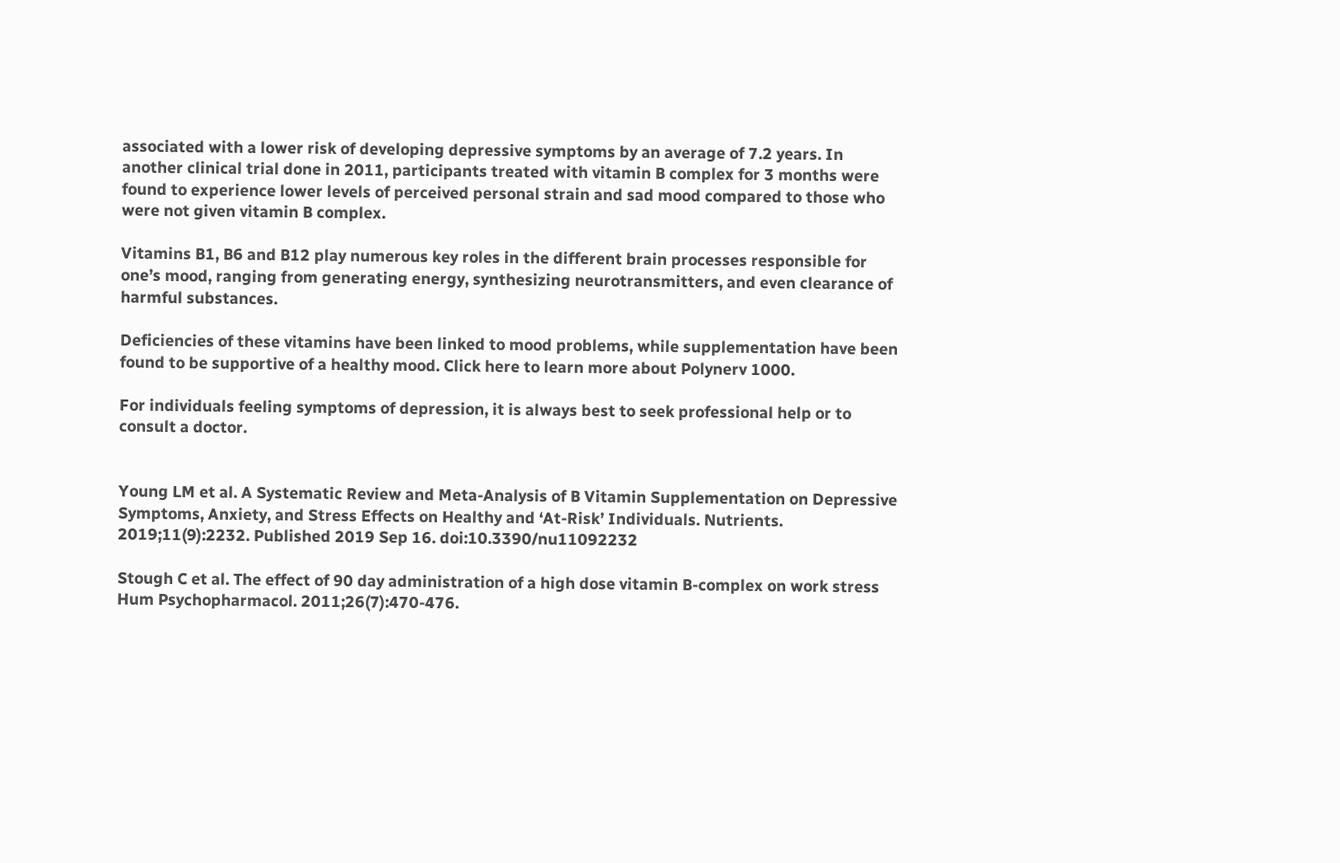associated with a lower risk of developing depressive symptoms by an average of 7.2 years. In another clinical trial done in 2011, participants treated with vitamin B complex for 3 months were found to experience lower levels of perceived personal strain and sad mood compared to those who were not given vitamin B complex.

Vitamins B1, B6 and B12 play numerous key roles in the different brain processes responsible for one’s mood, ranging from generating energy, synthesizing neurotransmitters, and even clearance of harmful substances.

Deficiencies of these vitamins have been linked to mood problems, while supplementation have been found to be supportive of a healthy mood. Click here to learn more about Polynerv 1000.

For individuals feeling symptoms of depression, it is always best to seek professional help or to consult a doctor.


Young LM et al. A Systematic Review and Meta-Analysis of B Vitamin Supplementation on Depressive Symptoms, Anxiety, and Stress Effects on Healthy and ‘At-Risk’ Individuals. Nutrients. 2019;11(9):2232. Published 2019 Sep 16. doi:10.3390/nu11092232

Stough C et al. The effect of 90 day administration of a high dose vitamin B-complex on work stress Hum Psychopharmacol. 2011;26(7):470-476.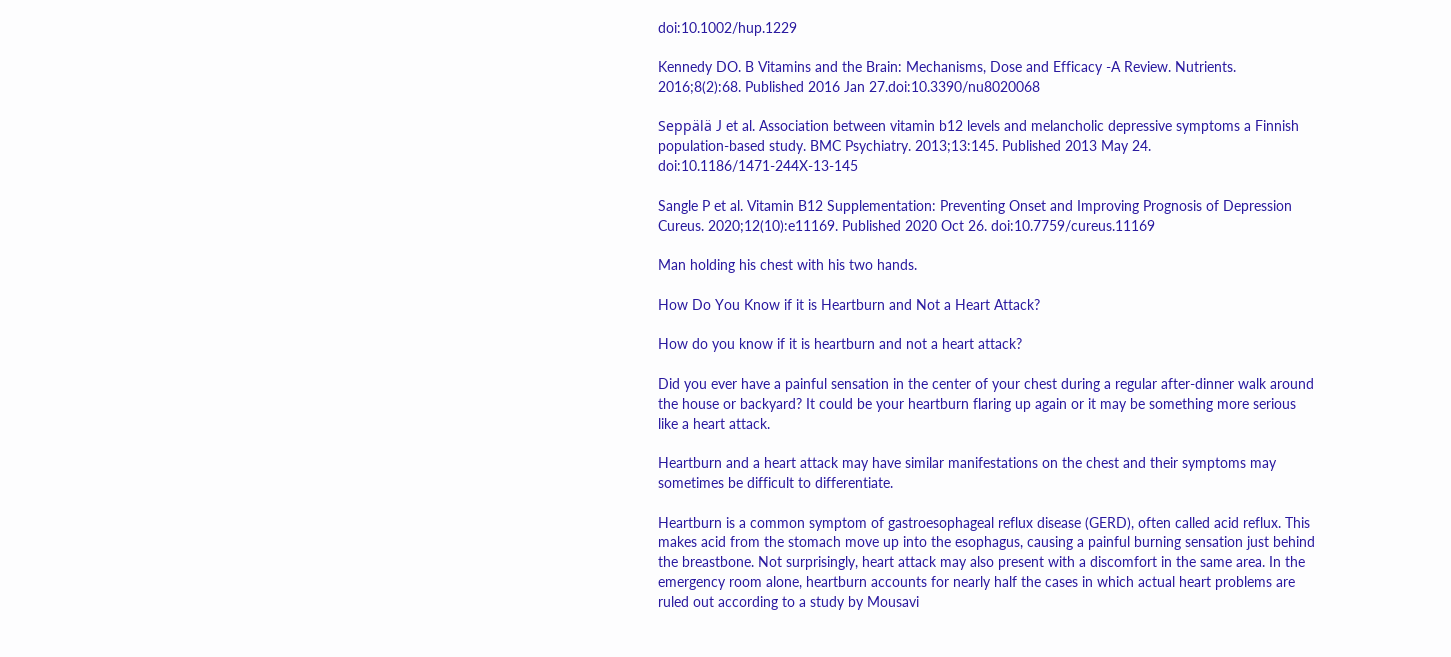doi:10.1002/hup.1229

Kennedy DO. B Vitamins and the Brain: Mechanisms, Dose and Efficacy -A Review. Nutrients. 2016;8(2):68. Published 2016 Jan 27.doi:10.3390/nu8020068

Seppälä J et al. Association between vitamin b12 levels and melancholic depressive symptoms a Finnish population-based study. BMC Psychiatry. 2013;13:145. Published 2013 May 24. doi:10.1186/1471-244X-13-145

Sangle P et al. Vitamin B12 Supplementation: Preventing Onset and Improving Prognosis of Depression Cureus. 2020;12(10):e11169. Published 2020 Oct 26. doi:10.7759/cureus.11169

Man holding his chest with his two hands.

How Do You Know if it is Heartburn and Not a Heart Attack?

How do you know if it is heartburn and not a heart attack?

Did you ever have a painful sensation in the center of your chest during a regular after-dinner walk around the house or backyard? It could be your heartburn flaring up again or it may be something more serious like a heart attack.

Heartburn and a heart attack may have similar manifestations on the chest and their symptoms may sometimes be difficult to differentiate.

Heartburn is a common symptom of gastroesophageal reflux disease (GERD), often called acid reflux. This makes acid from the stomach move up into the esophagus, causing a painful burning sensation just behind the breastbone. Not surprisingly, heart attack may also present with a discomfort in the same area. In the emergency room alone, heartburn accounts for nearly half the cases in which actual heart problems are ruled out according to a study by Mousavi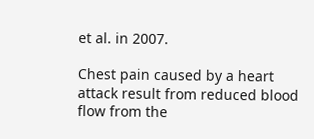et al. in 2007.

Chest pain caused by a heart attack result from reduced blood flow from the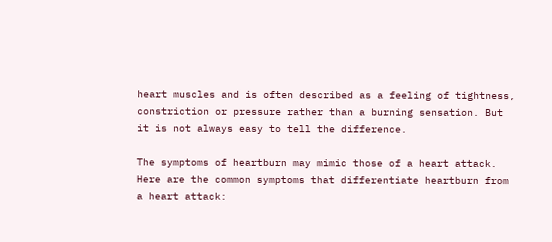heart muscles and is often described as a feeling of tightness, constriction or pressure rather than a burning sensation. But it is not always easy to tell the difference.

The symptoms of heartburn may mimic those of a heart attack. Here are the common symptoms that differentiate heartburn from a heart attack: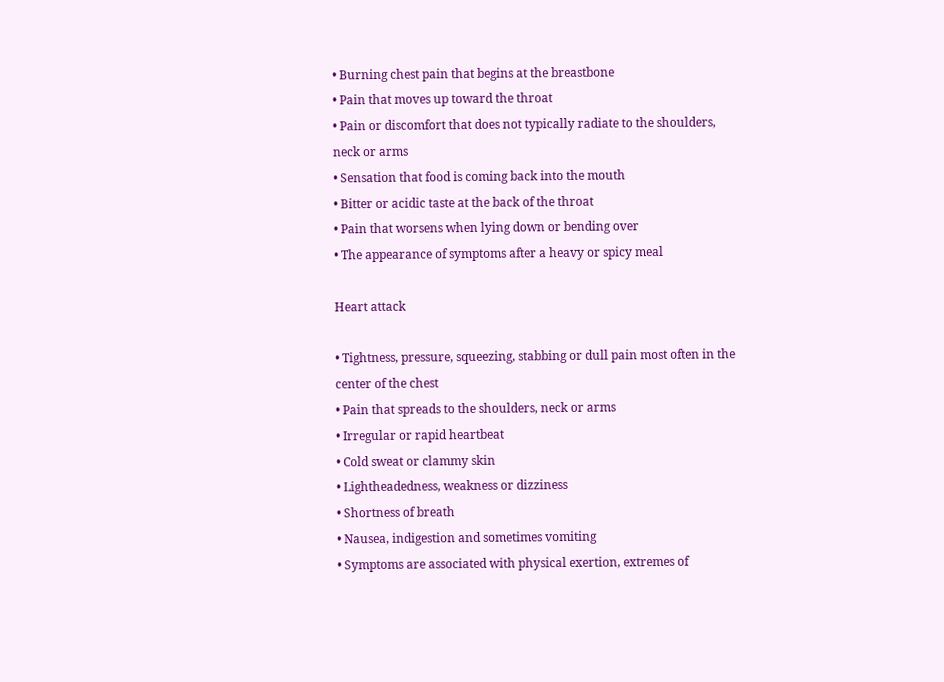• Burning chest pain that begins at the breastbone
• Pain that moves up toward the throat
• Pain or discomfort that does not typically radiate to the shoulders, neck or arms
• Sensation that food is coming back into the mouth
• Bitter or acidic taste at the back of the throat
• Pain that worsens when lying down or bending over
• The appearance of symptoms after a heavy or spicy meal

Heart attack

• Tightness, pressure, squeezing, stabbing or dull pain most often in the center of the chest
• Pain that spreads to the shoulders, neck or arms
• Irregular or rapid heartbeat
• Cold sweat or clammy skin
• Lightheadedness, weakness or dizziness
• Shortness of breath
• Nausea, indigestion and sometimes vomiting
• Symptoms are associated with physical exertion, extremes of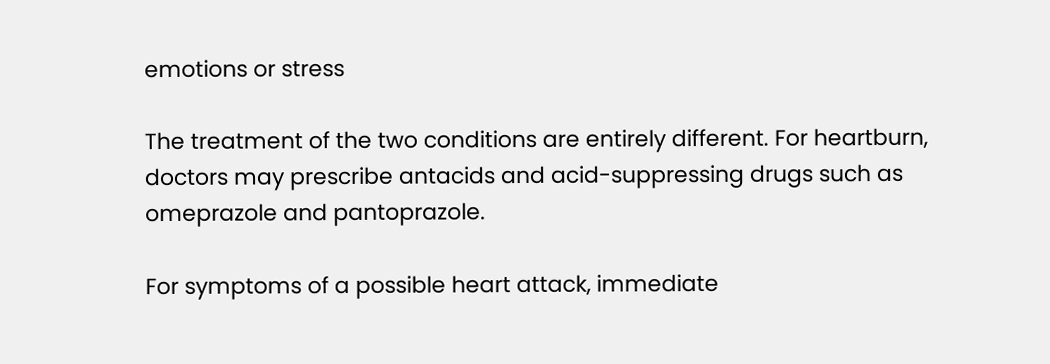emotions or stress

The treatment of the two conditions are entirely different. For heartburn, doctors may prescribe antacids and acid-suppressing drugs such as omeprazole and pantoprazole.

For symptoms of a possible heart attack, immediate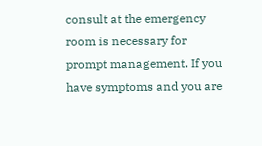consult at the emergency room is necessary for prompt management. If you have symptoms and you are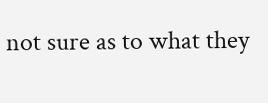not sure as to what they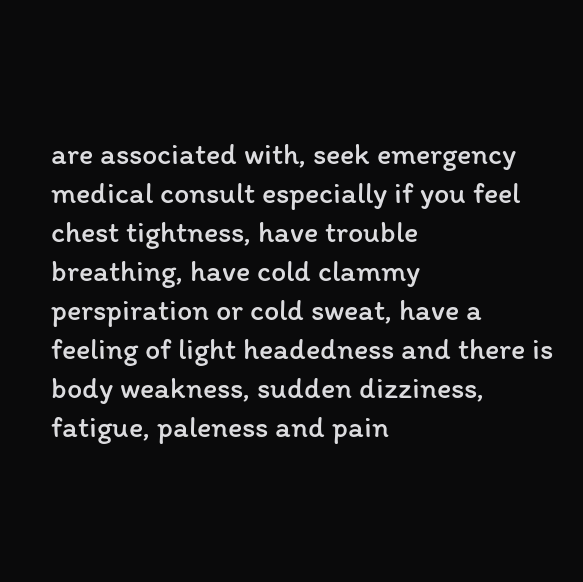are associated with, seek emergency medical consult especially if you feel chest tightness, have trouble breathing, have cold clammy perspiration or cold sweat, have a feeling of light headedness and there is body weakness, sudden dizziness, fatigue, paleness and pain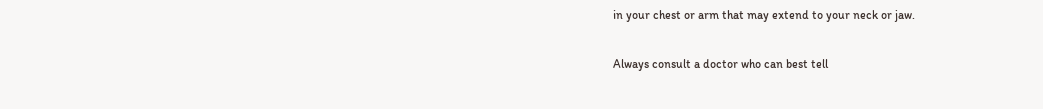in your chest or arm that may extend to your neck or jaw.

Always consult a doctor who can best tell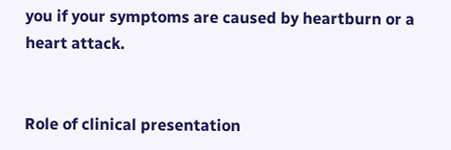you if your symptoms are caused by heartburn or a heart attack.


Role of clinical presentation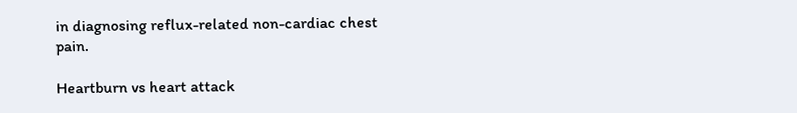in diagnosing reflux-related non-cardiac chest pain.

Heartburn vs heart attack